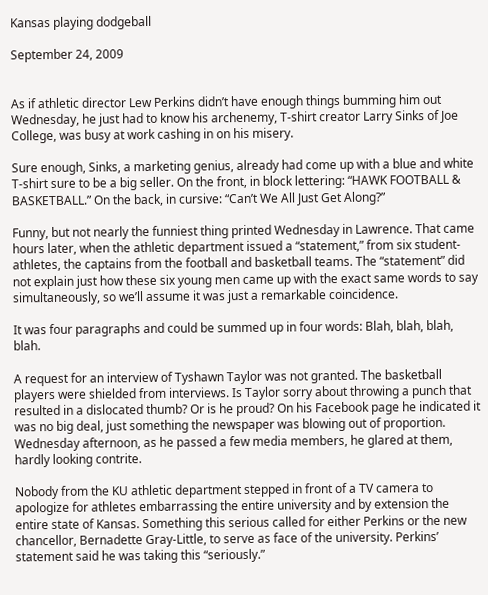Kansas playing dodgeball

September 24, 2009


As if athletic director Lew Perkins didn’t have enough things bumming him out Wednesday, he just had to know his archenemy, T-shirt creator Larry Sinks of Joe College, was busy at work cashing in on his misery.

Sure enough, Sinks, a marketing genius, already had come up with a blue and white T-shirt sure to be a big seller. On the front, in block lettering: “HAWK FOOTBALL & BASKETBALL.” On the back, in cursive: “Can’t We All Just Get Along?”

Funny, but not nearly the funniest thing printed Wednesday in Lawrence. That came hours later, when the athletic department issued a “statement,” from six student-athletes, the captains from the football and basketball teams. The “statement” did not explain just how these six young men came up with the exact same words to say simultaneously, so we’ll assume it was just a remarkable coincidence.

It was four paragraphs and could be summed up in four words: Blah, blah, blah, blah.

A request for an interview of Tyshawn Taylor was not granted. The basketball players were shielded from interviews. Is Taylor sorry about throwing a punch that resulted in a dislocated thumb? Or is he proud? On his Facebook page he indicated it was no big deal, just something the newspaper was blowing out of proportion. Wednesday afternoon, as he passed a few media members, he glared at them, hardly looking contrite.

Nobody from the KU athletic department stepped in front of a TV camera to apologize for athletes embarrassing the entire university and by extension the entire state of Kansas. Something this serious called for either Perkins or the new chancellor, Bernadette Gray-Little, to serve as face of the university. Perkins’ statement said he was taking this “seriously.”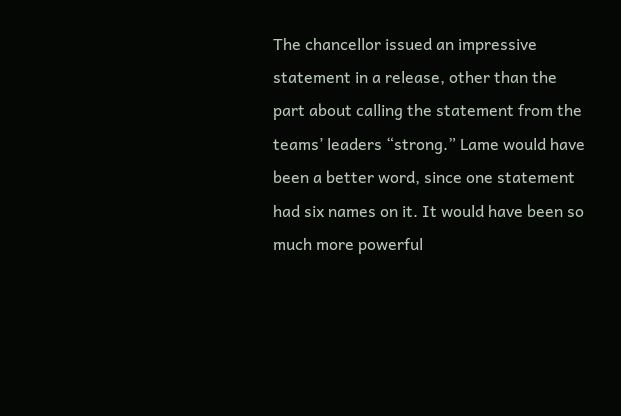The chancellor issued an impressive statement in a release, other than the part about calling the statement from the teams’ leaders “strong.” Lame would have been a better word, since one statement had six names on it. It would have been so much more powerful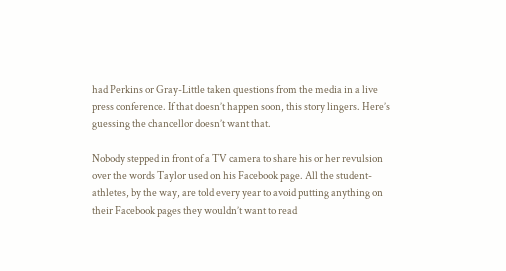had Perkins or Gray-Little taken questions from the media in a live press conference. If that doesn’t happen soon, this story lingers. Here’s guessing the chancellor doesn’t want that.

Nobody stepped in front of a TV camera to share his or her revulsion over the words Taylor used on his Facebook page. All the student-athletes, by the way, are told every year to avoid putting anything on their Facebook pages they wouldn’t want to read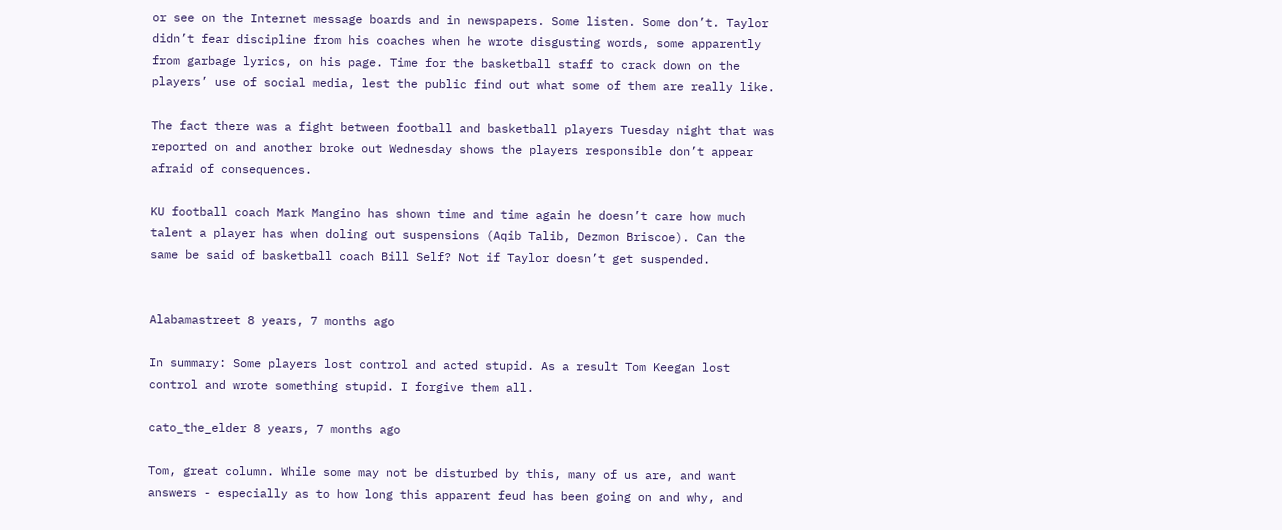or see on the Internet message boards and in newspapers. Some listen. Some don’t. Taylor didn’t fear discipline from his coaches when he wrote disgusting words, some apparently from garbage lyrics, on his page. Time for the basketball staff to crack down on the players’ use of social media, lest the public find out what some of them are really like.

The fact there was a fight between football and basketball players Tuesday night that was reported on and another broke out Wednesday shows the players responsible don’t appear afraid of consequences.

KU football coach Mark Mangino has shown time and time again he doesn’t care how much talent a player has when doling out suspensions (Aqib Talib, Dezmon Briscoe). Can the same be said of basketball coach Bill Self? Not if Taylor doesn’t get suspended.


Alabamastreet 8 years, 7 months ago

In summary: Some players lost control and acted stupid. As a result Tom Keegan lost control and wrote something stupid. I forgive them all.

cato_the_elder 8 years, 7 months ago

Tom, great column. While some may not be disturbed by this, many of us are, and want answers - especially as to how long this apparent feud has been going on and why, and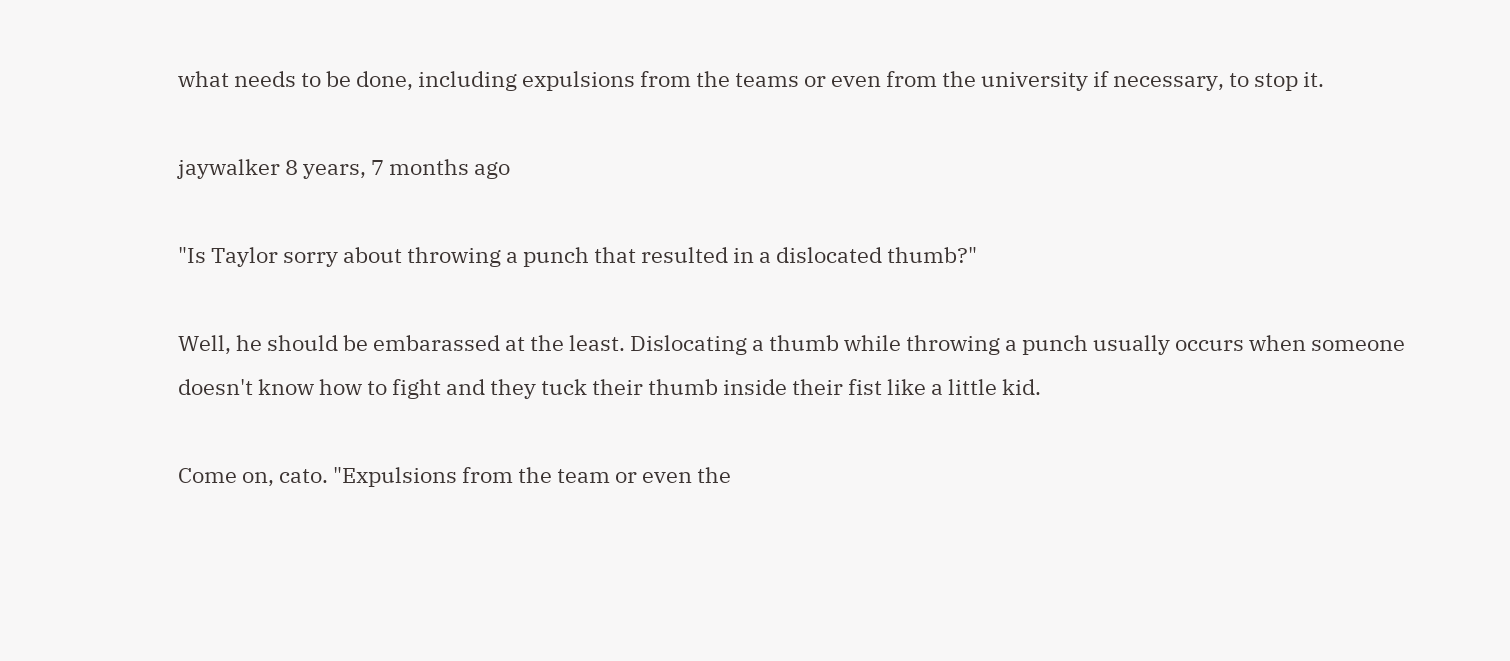what needs to be done, including expulsions from the teams or even from the university if necessary, to stop it.

jaywalker 8 years, 7 months ago

"Is Taylor sorry about throwing a punch that resulted in a dislocated thumb?"

Well, he should be embarassed at the least. Dislocating a thumb while throwing a punch usually occurs when someone doesn't know how to fight and they tuck their thumb inside their fist like a little kid.

Come on, cato. "Expulsions from the team or even the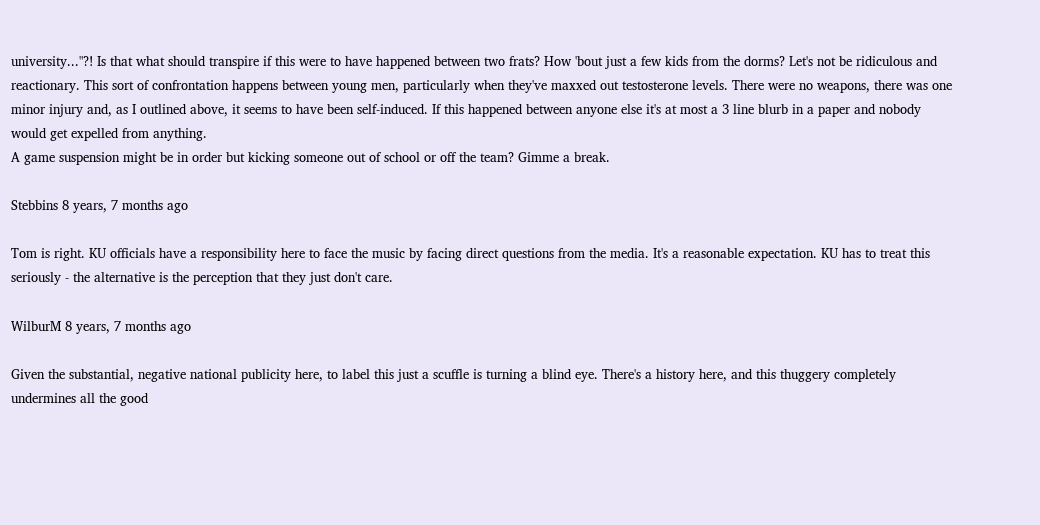university..."?! Is that what should transpire if this were to have happened between two frats? How 'bout just a few kids from the dorms? Let's not be ridiculous and reactionary. This sort of confrontation happens between young men, particularly when they've maxxed out testosterone levels. There were no weapons, there was one minor injury and, as I outlined above, it seems to have been self-induced. If this happened between anyone else it's at most a 3 line blurb in a paper and nobody would get expelled from anything.
A game suspension might be in order but kicking someone out of school or off the team? Gimme a break.

Stebbins 8 years, 7 months ago

Tom is right. KU officials have a responsibility here to face the music by facing direct questions from the media. It's a reasonable expectation. KU has to treat this seriously - the alternative is the perception that they just don't care.

WilburM 8 years, 7 months ago

Given the substantial, negative national publicity here, to label this just a scuffle is turning a blind eye. There's a history here, and this thuggery completely undermines all the good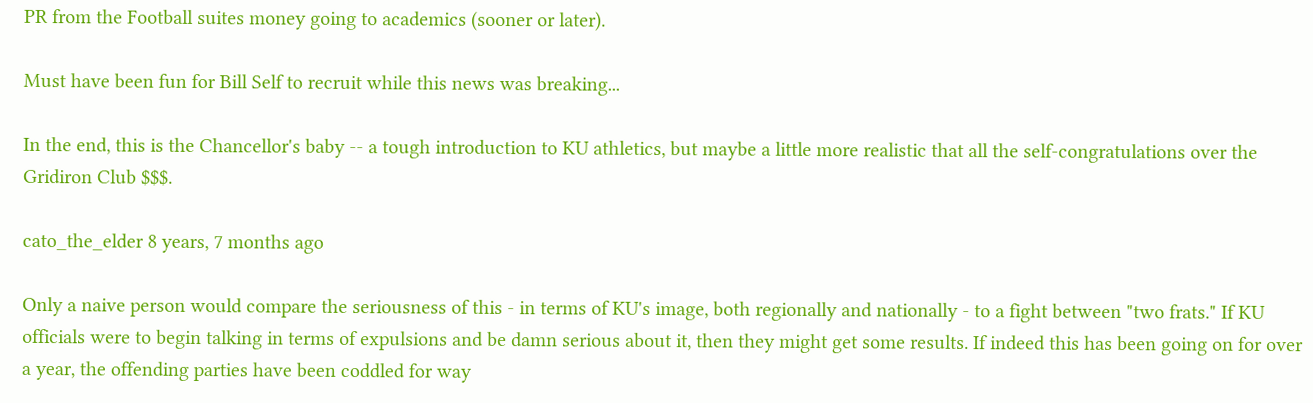PR from the Football suites money going to academics (sooner or later).

Must have been fun for Bill Self to recruit while this news was breaking...

In the end, this is the Chancellor's baby -- a tough introduction to KU athletics, but maybe a little more realistic that all the self-congratulations over the Gridiron Club $$$.

cato_the_elder 8 years, 7 months ago

Only a naive person would compare the seriousness of this - in terms of KU's image, both regionally and nationally - to a fight between "two frats." If KU officials were to begin talking in terms of expulsions and be damn serious about it, then they might get some results. If indeed this has been going on for over a year, the offending parties have been coddled for way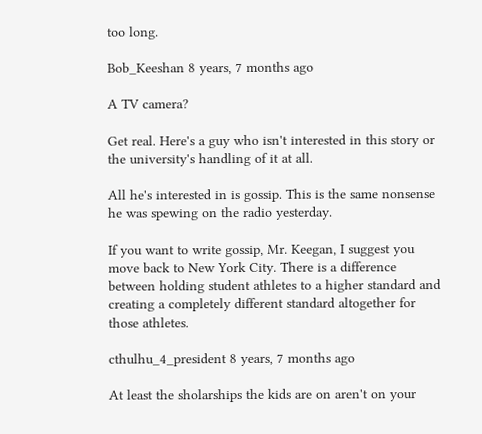too long.

Bob_Keeshan 8 years, 7 months ago

A TV camera?

Get real. Here's a guy who isn't interested in this story or the university's handling of it at all.

All he's interested in is gossip. This is the same nonsense he was spewing on the radio yesterday.

If you want to write gossip, Mr. Keegan, I suggest you move back to New York City. There is a difference between holding student athletes to a higher standard and creating a completely different standard altogether for those athletes.

cthulhu_4_president 8 years, 7 months ago

At least the sholarships the kids are on aren't on your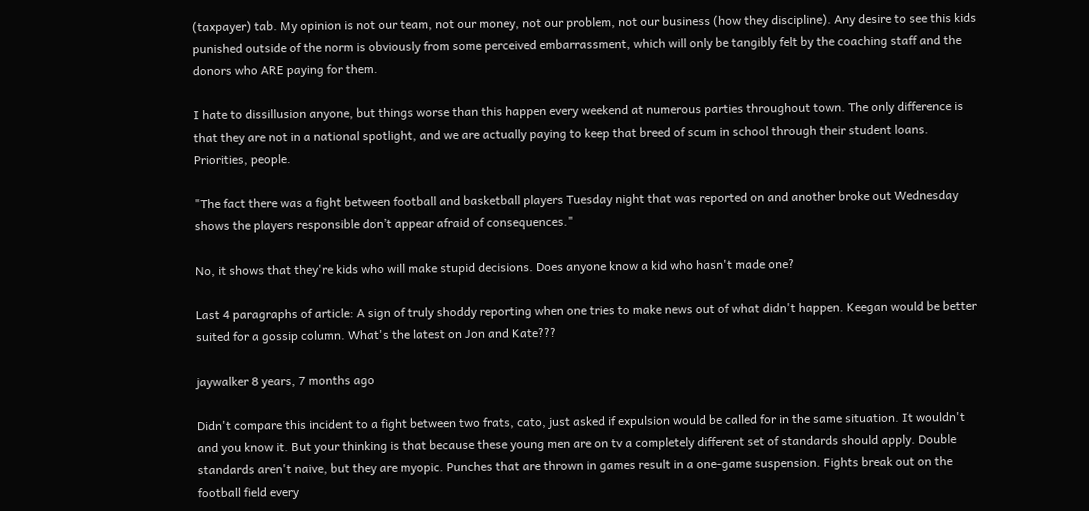(taxpayer) tab. My opinion is not our team, not our money, not our problem, not our business (how they discipline). Any desire to see this kids punished outside of the norm is obviously from some perceived embarrassment, which will only be tangibly felt by the coaching staff and the donors who ARE paying for them.

I hate to dissillusion anyone, but things worse than this happen every weekend at numerous parties throughout town. The only difference is that they are not in a national spotlight, and we are actually paying to keep that breed of scum in school through their student loans. Priorities, people.

"The fact there was a fight between football and basketball players Tuesday night that was reported on and another broke out Wednesday shows the players responsible don’t appear afraid of consequences."

No, it shows that they're kids who will make stupid decisions. Does anyone know a kid who hasn't made one?

Last 4 paragraphs of article: A sign of truly shoddy reporting when one tries to make news out of what didn't happen. Keegan would be better suited for a gossip column. What's the latest on Jon and Kate???

jaywalker 8 years, 7 months ago

Didn't compare this incident to a fight between two frats, cato, just asked if expulsion would be called for in the same situation. It wouldn't and you know it. But your thinking is that because these young men are on tv a completely different set of standards should apply. Double standards aren't naive, but they are myopic. Punches that are thrown in games result in a one-game suspension. Fights break out on the football field every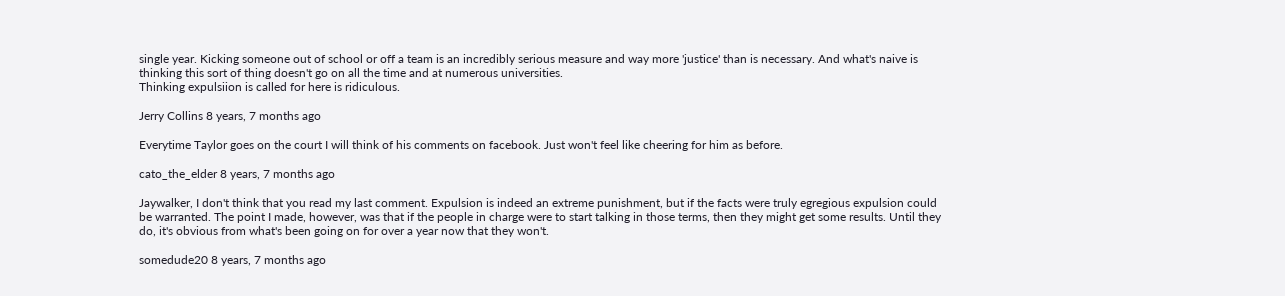single year. Kicking someone out of school or off a team is an incredibly serious measure and way more 'justice' than is necessary. And what's naive is thinking this sort of thing doesn't go on all the time and at numerous universities.
Thinking expulsiion is called for here is ridiculous.

Jerry Collins 8 years, 7 months ago

Everytime Taylor goes on the court I will think of his comments on facebook. Just won't feel like cheering for him as before.

cato_the_elder 8 years, 7 months ago

Jaywalker, I don't think that you read my last comment. Expulsion is indeed an extreme punishment, but if the facts were truly egregious expulsion could be warranted. The point I made, however, was that if the people in charge were to start talking in those terms, then they might get some results. Until they do, it's obvious from what's been going on for over a year now that they won't.

somedude20 8 years, 7 months ago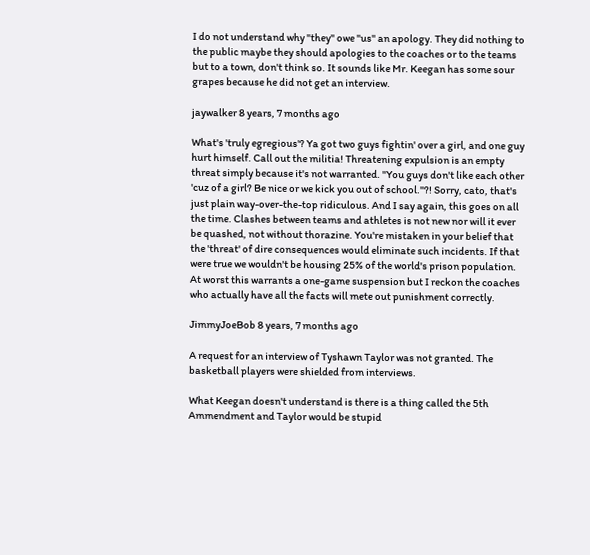I do not understand why "they" owe "us" an apology. They did nothing to the public maybe they should apologies to the coaches or to the teams but to a town, don't think so. It sounds like Mr. Keegan has some sour grapes because he did not get an interview.

jaywalker 8 years, 7 months ago

What's 'truly egregious'? Ya got two guys fightin' over a girl, and one guy hurt himself. Call out the militia! Threatening expulsion is an empty threat simply because it's not warranted. "You guys don't like each other 'cuz of a girl? Be nice or we kick you out of school."?! Sorry, cato, that's just plain way-over-the-top ridiculous. And I say again, this goes on all the time. Clashes between teams and athletes is not new nor will it ever be quashed, not without thorazine. You're mistaken in your belief that the 'threat' of dire consequences would eliminate such incidents. If that were true we wouldn't be housing 25% of the world's prison population.
At worst this warrants a one-game suspension but I reckon the coaches who actually have all the facts will mete out punishment correctly.

JimmyJoeBob 8 years, 7 months ago

A request for an interview of Tyshawn Taylor was not granted. The basketball players were shielded from interviews.

What Keegan doesn't understand is there is a thing called the 5th Ammendment and Taylor would be stupid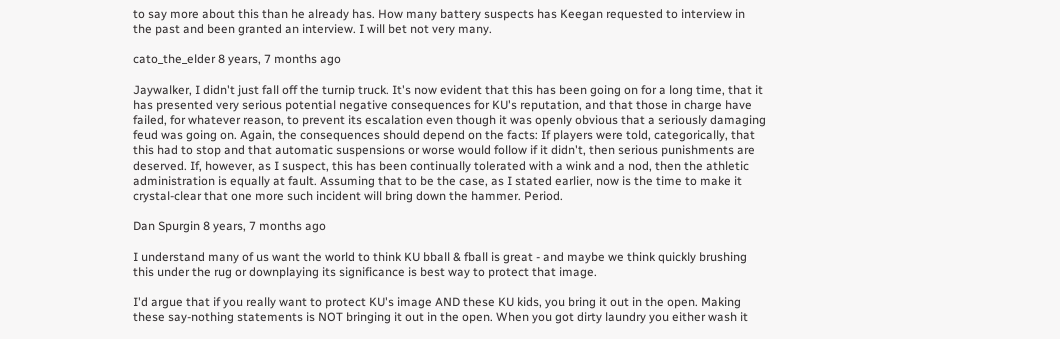to say more about this than he already has. How many battery suspects has Keegan requested to interview in the past and been granted an interview. I will bet not very many.

cato_the_elder 8 years, 7 months ago

Jaywalker, I didn't just fall off the turnip truck. It's now evident that this has been going on for a long time, that it has presented very serious potential negative consequences for KU's reputation, and that those in charge have failed, for whatever reason, to prevent its escalation even though it was openly obvious that a seriously damaging feud was going on. Again, the consequences should depend on the facts: If players were told, categorically, that this had to stop and that automatic suspensions or worse would follow if it didn't, then serious punishments are deserved. If, however, as I suspect, this has been continually tolerated with a wink and a nod, then the athletic administration is equally at fault. Assuming that to be the case, as I stated earlier, now is the time to make it crystal-clear that one more such incident will bring down the hammer. Period.

Dan Spurgin 8 years, 7 months ago

I understand many of us want the world to think KU bball & fball is great - and maybe we think quickly brushing this under the rug or downplaying its significance is best way to protect that image.

I'd argue that if you really want to protect KU's image AND these KU kids, you bring it out in the open. Making these say-nothing statements is NOT bringing it out in the open. When you got dirty laundry you either wash it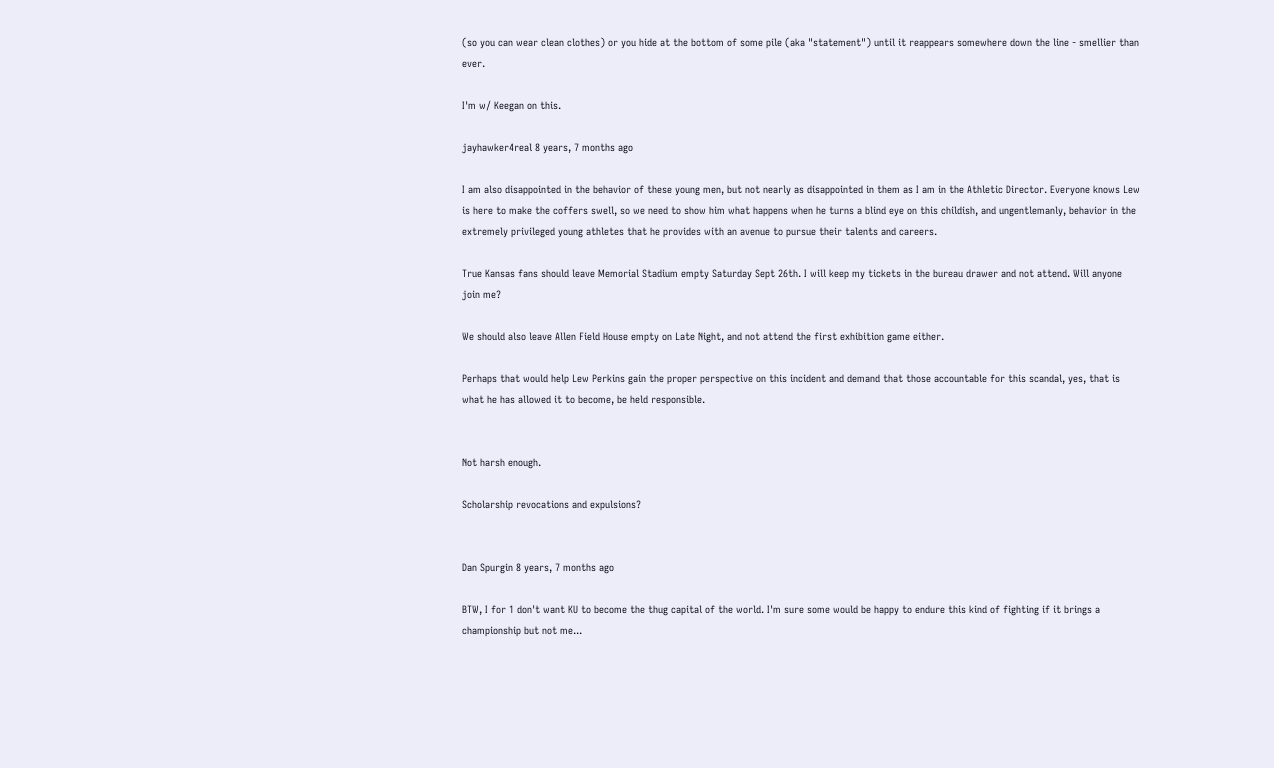(so you can wear clean clothes) or you hide at the bottom of some pile (aka "statement") until it reappears somewhere down the line - smellier than ever.

I'm w/ Keegan on this.

jayhawker4real 8 years, 7 months ago

I am also disappointed in the behavior of these young men, but not nearly as disappointed in them as I am in the Athletic Director. Everyone knows Lew is here to make the coffers swell, so we need to show him what happens when he turns a blind eye on this childish, and ungentlemanly, behavior in the extremely privileged young athletes that he provides with an avenue to pursue their talents and careers.

True Kansas fans should leave Memorial Stadium empty Saturday Sept 26th. I will keep my tickets in the bureau drawer and not attend. Will anyone join me?

We should also leave Allen Field House empty on Late Night, and not attend the first exhibition game either.

Perhaps that would help Lew Perkins gain the proper perspective on this incident and demand that those accountable for this scandal, yes, that is what he has allowed it to become, be held responsible.


Not harsh enough.

Scholarship revocations and expulsions?


Dan Spurgin 8 years, 7 months ago

BTW, I for 1 don't want KU to become the thug capital of the world. I'm sure some would be happy to endure this kind of fighting if it brings a championship but not me...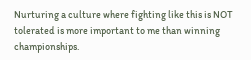Nurturing a culture where fighting like this is NOT tolerated is more important to me than winning championships.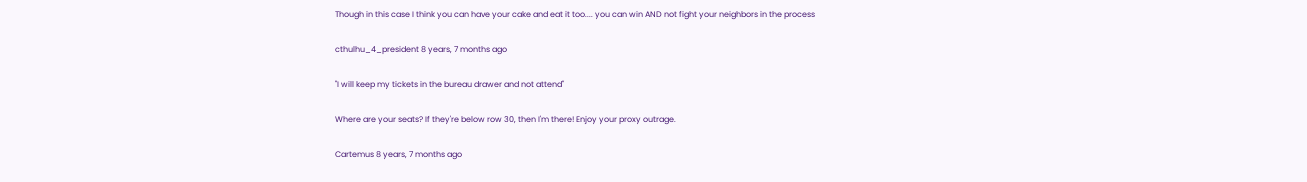Though in this case I think you can have your cake and eat it too.... you can win AND not fight your neighbors in the process

cthulhu_4_president 8 years, 7 months ago

"I will keep my tickets in the bureau drawer and not attend"

Where are your seats? If they're below row 30, then I'm there! Enjoy your proxy outrage.

Cartemus 8 years, 7 months ago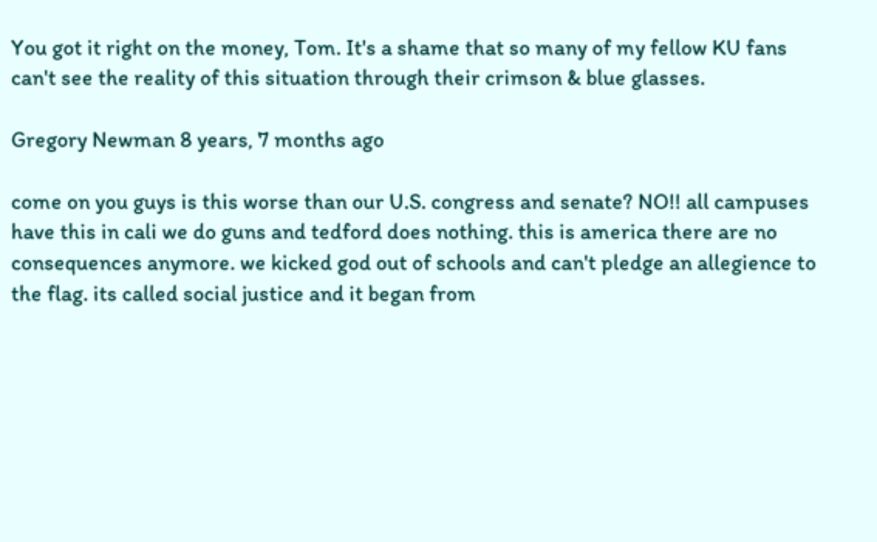You got it right on the money, Tom. It's a shame that so many of my fellow KU fans can't see the reality of this situation through their crimson & blue glasses.

Gregory Newman 8 years, 7 months ago

come on you guys is this worse than our U.S. congress and senate? NO!! all campuses have this in cali we do guns and tedford does nothing. this is america there are no consequences anymore. we kicked god out of schools and can't pledge an allegience to the flag. its called social justice and it began from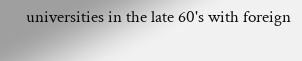universities in the late 60's with foreign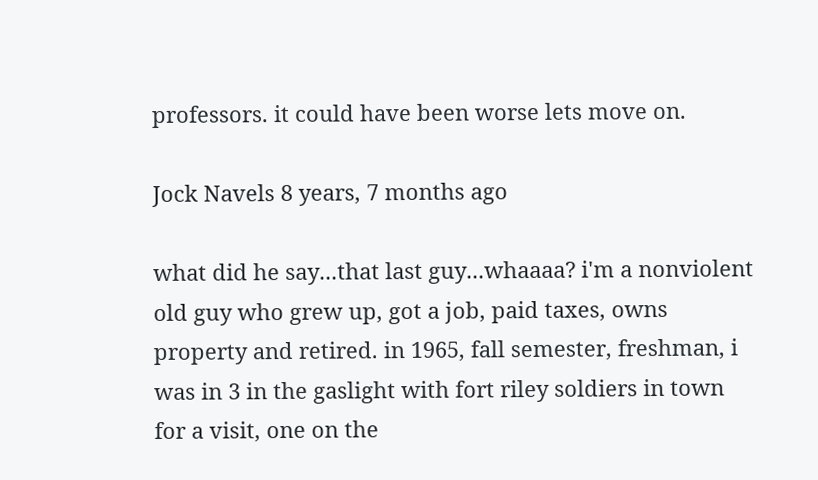professors. it could have been worse lets move on.

Jock Navels 8 years, 7 months ago

what did he say...that last guy...whaaaa? i'm a nonviolent old guy who grew up, got a job, paid taxes, owns property and retired. in 1965, fall semester, freshman, i was in 3 in the gaslight with fort riley soldiers in town for a visit, one on the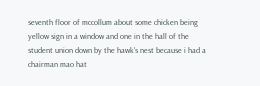seventh floor of mccollum about some chicken being yellow sign in a window and one in the hall of the student union down by the hawk's nest because i had a chairman mao hat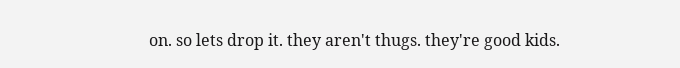on. so lets drop it. they aren't thugs. they're good kids.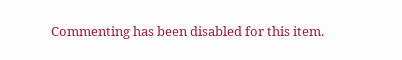Commenting has been disabled for this item.